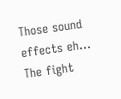Those sound effects eh… The fight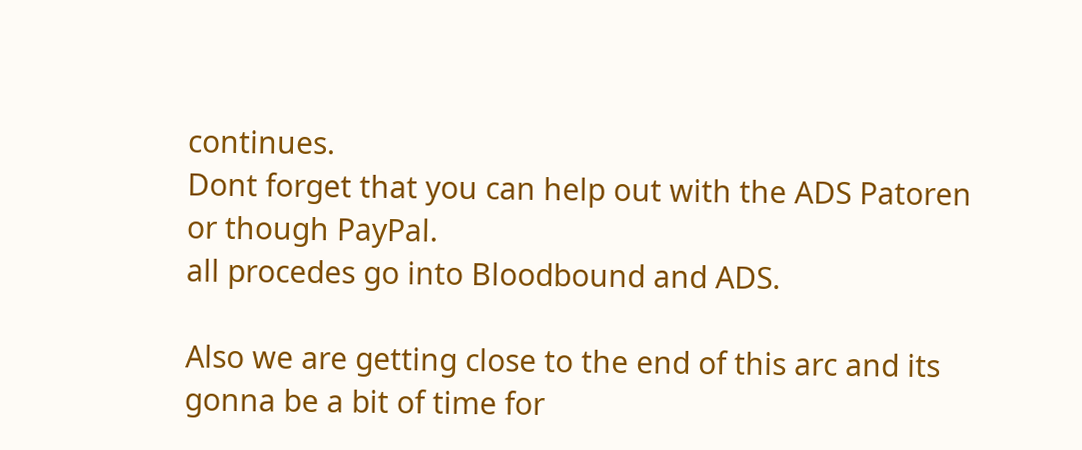continues.
Dont forget that you can help out with the ADS Patoren or though PayPal.
all procedes go into Bloodbound and ADS.

Also we are getting close to the end of this arc and its gonna be a bit of time for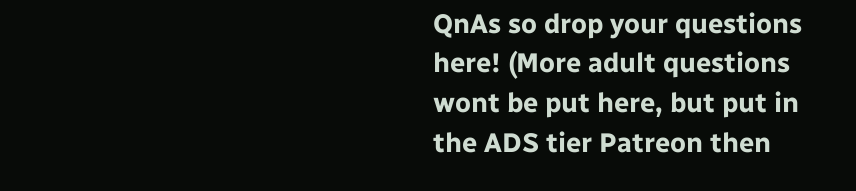QnAs so drop your questions here! (More adult questions wont be put here, but put in the ADS tier Patreon then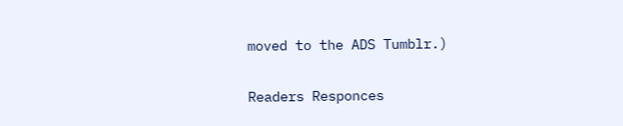moved to the ADS Tumblr.)

Readers Responces